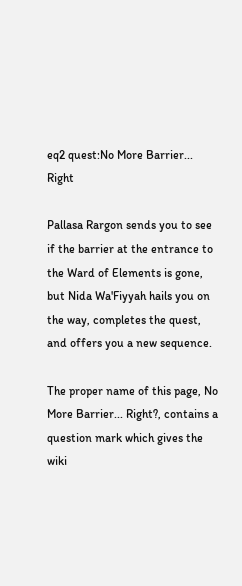eq2 quest:No More Barrier... Right

Pallasa Rargon sends you to see if the barrier at the entrance to the Ward of Elements is gone, but Nida Wa'Fiyyah hails you on the way, completes the quest, and offers you a new sequence.

The proper name of this page, No More Barrier... Right?, contains a question mark which gives the wiki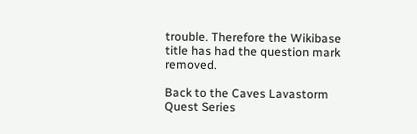trouble. Therefore the Wikibase title has had the question mark removed.

Back to the Caves Lavastorm
Quest Series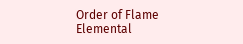Order of Flame
Elemental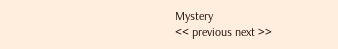Mystery
<< previous next >>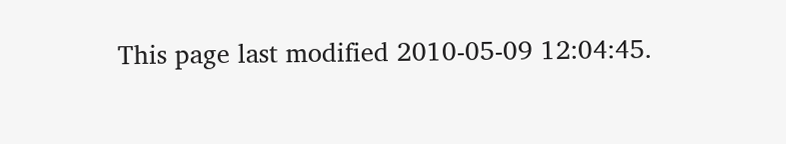This page last modified 2010-05-09 12:04:45.